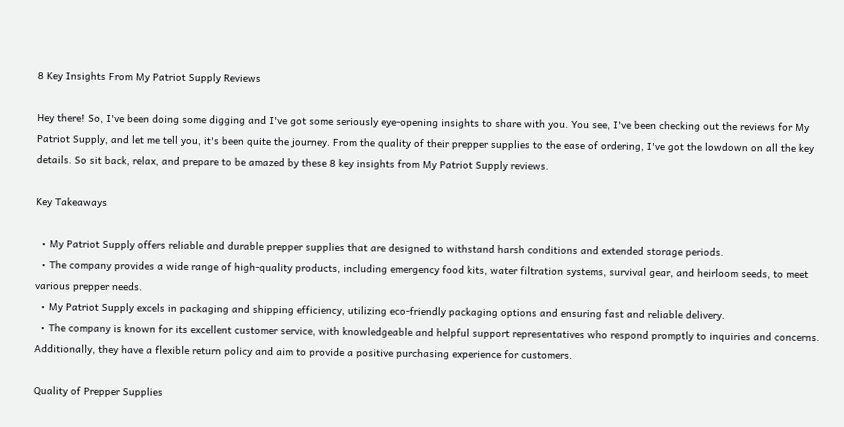8 Key Insights From My Patriot Supply Reviews

Hey there! So, I've been doing some digging and I've got some seriously eye-opening insights to share with you. You see, I've been checking out the reviews for My Patriot Supply, and let me tell you, it's been quite the journey. From the quality of their prepper supplies to the ease of ordering, I've got the lowdown on all the key details. So sit back, relax, and prepare to be amazed by these 8 key insights from My Patriot Supply reviews.

Key Takeaways

  • My Patriot Supply offers reliable and durable prepper supplies that are designed to withstand harsh conditions and extended storage periods.
  • The company provides a wide range of high-quality products, including emergency food kits, water filtration systems, survival gear, and heirloom seeds, to meet various prepper needs.
  • My Patriot Supply excels in packaging and shipping efficiency, utilizing eco-friendly packaging options and ensuring fast and reliable delivery.
  • The company is known for its excellent customer service, with knowledgeable and helpful support representatives who respond promptly to inquiries and concerns. Additionally, they have a flexible return policy and aim to provide a positive purchasing experience for customers.

Quality of Prepper Supplies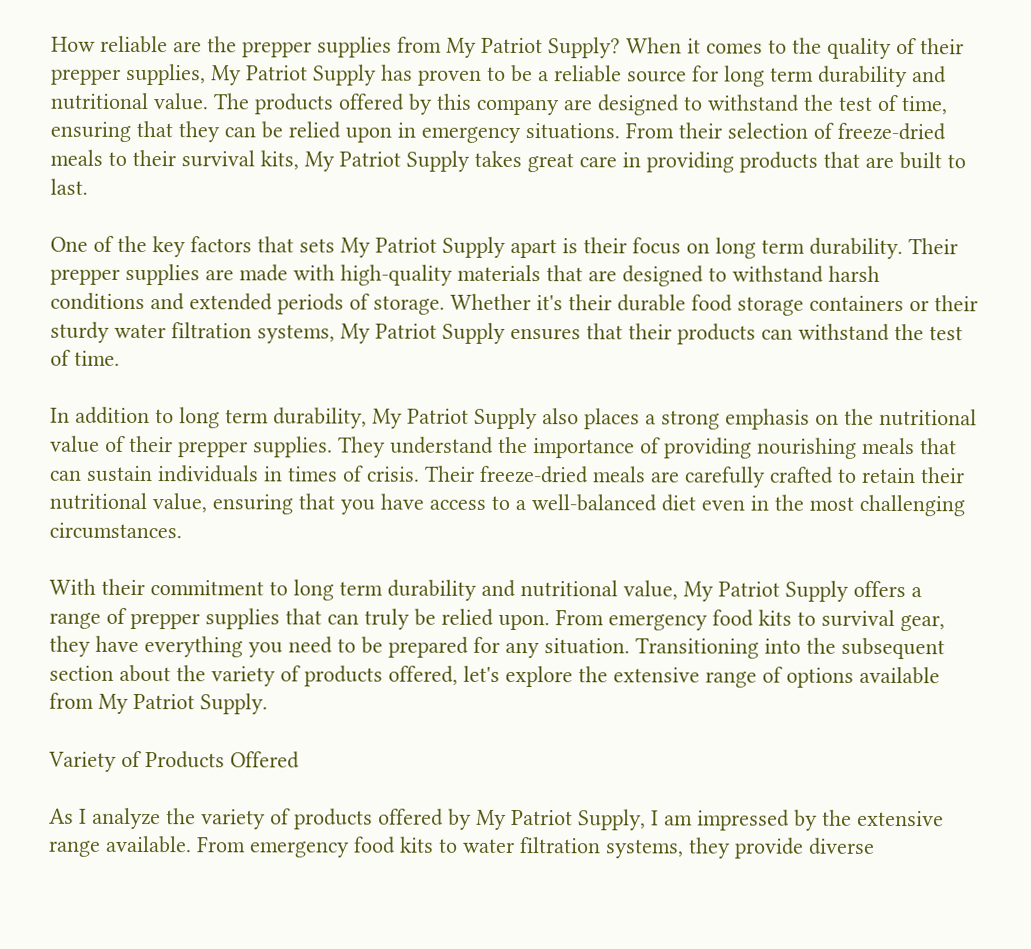How reliable are the prepper supplies from My Patriot Supply? When it comes to the quality of their prepper supplies, My Patriot Supply has proven to be a reliable source for long term durability and nutritional value. The products offered by this company are designed to withstand the test of time, ensuring that they can be relied upon in emergency situations. From their selection of freeze-dried meals to their survival kits, My Patriot Supply takes great care in providing products that are built to last.

One of the key factors that sets My Patriot Supply apart is their focus on long term durability. Their prepper supplies are made with high-quality materials that are designed to withstand harsh conditions and extended periods of storage. Whether it's their durable food storage containers or their sturdy water filtration systems, My Patriot Supply ensures that their products can withstand the test of time.

In addition to long term durability, My Patriot Supply also places a strong emphasis on the nutritional value of their prepper supplies. They understand the importance of providing nourishing meals that can sustain individuals in times of crisis. Their freeze-dried meals are carefully crafted to retain their nutritional value, ensuring that you have access to a well-balanced diet even in the most challenging circumstances.

With their commitment to long term durability and nutritional value, My Patriot Supply offers a range of prepper supplies that can truly be relied upon. From emergency food kits to survival gear, they have everything you need to be prepared for any situation. Transitioning into the subsequent section about the variety of products offered, let's explore the extensive range of options available from My Patriot Supply.

Variety of Products Offered

As I analyze the variety of products offered by My Patriot Supply, I am impressed by the extensive range available. From emergency food kits to water filtration systems, they provide diverse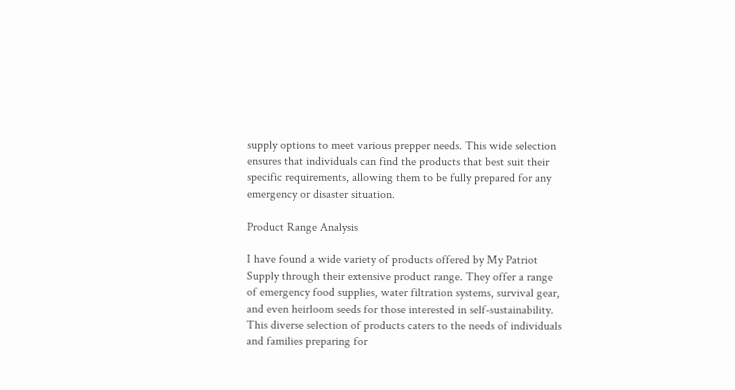supply options to meet various prepper needs. This wide selection ensures that individuals can find the products that best suit their specific requirements, allowing them to be fully prepared for any emergency or disaster situation.

Product Range Analysis

I have found a wide variety of products offered by My Patriot Supply through their extensive product range. They offer a range of emergency food supplies, water filtration systems, survival gear, and even heirloom seeds for those interested in self-sustainability. This diverse selection of products caters to the needs of individuals and families preparing for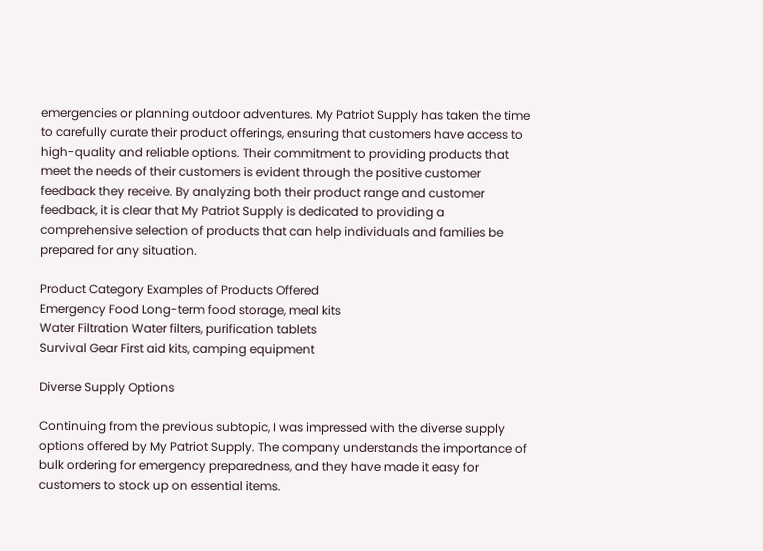emergencies or planning outdoor adventures. My Patriot Supply has taken the time to carefully curate their product offerings, ensuring that customers have access to high-quality and reliable options. Their commitment to providing products that meet the needs of their customers is evident through the positive customer feedback they receive. By analyzing both their product range and customer feedback, it is clear that My Patriot Supply is dedicated to providing a comprehensive selection of products that can help individuals and families be prepared for any situation.

Product Category Examples of Products Offered
Emergency Food Long-term food storage, meal kits
Water Filtration Water filters, purification tablets
Survival Gear First aid kits, camping equipment

Diverse Supply Options

Continuing from the previous subtopic, I was impressed with the diverse supply options offered by My Patriot Supply. The company understands the importance of bulk ordering for emergency preparedness, and they have made it easy for customers to stock up on essential items.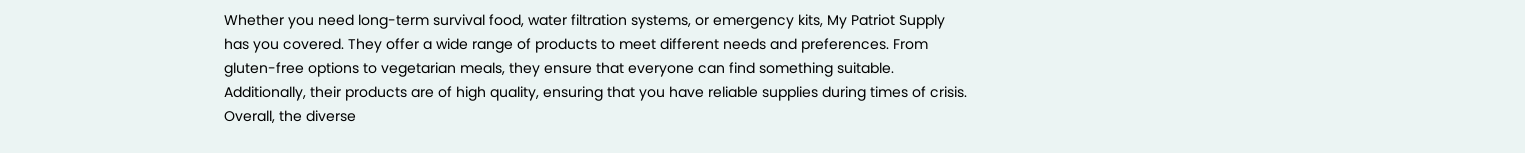Whether you need long-term survival food, water filtration systems, or emergency kits, My Patriot Supply has you covered. They offer a wide range of products to meet different needs and preferences. From gluten-free options to vegetarian meals, they ensure that everyone can find something suitable. Additionally, their products are of high quality, ensuring that you have reliable supplies during times of crisis. Overall, the diverse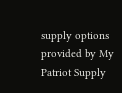supply options provided by My Patriot Supply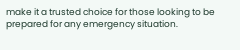make it a trusted choice for those looking to be prepared for any emergency situation.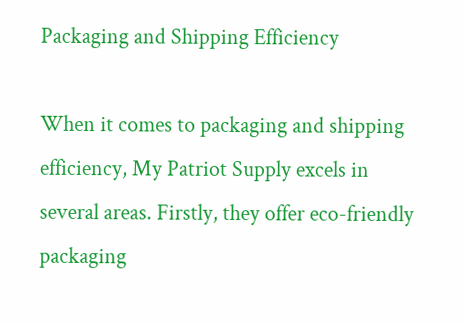Packaging and Shipping Efficiency

When it comes to packaging and shipping efficiency, My Patriot Supply excels in several areas. Firstly, they offer eco-friendly packaging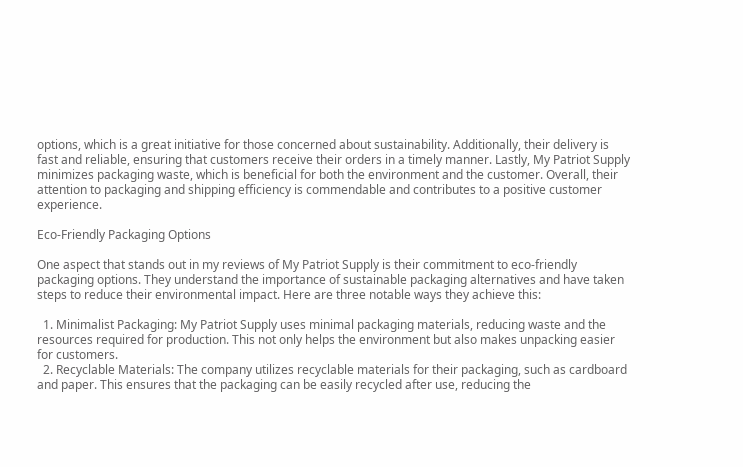options, which is a great initiative for those concerned about sustainability. Additionally, their delivery is fast and reliable, ensuring that customers receive their orders in a timely manner. Lastly, My Patriot Supply minimizes packaging waste, which is beneficial for both the environment and the customer. Overall, their attention to packaging and shipping efficiency is commendable and contributes to a positive customer experience.

Eco-Friendly Packaging Options

One aspect that stands out in my reviews of My Patriot Supply is their commitment to eco-friendly packaging options. They understand the importance of sustainable packaging alternatives and have taken steps to reduce their environmental impact. Here are three notable ways they achieve this:

  1. Minimalist Packaging: My Patriot Supply uses minimal packaging materials, reducing waste and the resources required for production. This not only helps the environment but also makes unpacking easier for customers.
  2. Recyclable Materials: The company utilizes recyclable materials for their packaging, such as cardboard and paper. This ensures that the packaging can be easily recycled after use, reducing the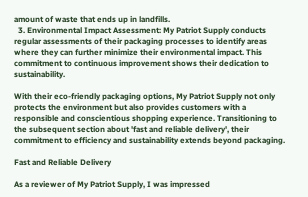amount of waste that ends up in landfills.
  3. Environmental Impact Assessment: My Patriot Supply conducts regular assessments of their packaging processes to identify areas where they can further minimize their environmental impact. This commitment to continuous improvement shows their dedication to sustainability.

With their eco-friendly packaging options, My Patriot Supply not only protects the environment but also provides customers with a responsible and conscientious shopping experience. Transitioning to the subsequent section about 'fast and reliable delivery', their commitment to efficiency and sustainability extends beyond packaging.

Fast and Reliable Delivery

As a reviewer of My Patriot Supply, I was impressed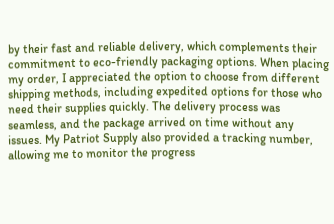by their fast and reliable delivery, which complements their commitment to eco-friendly packaging options. When placing my order, I appreciated the option to choose from different shipping methods, including expedited options for those who need their supplies quickly. The delivery process was seamless, and the package arrived on time without any issues. My Patriot Supply also provided a tracking number, allowing me to monitor the progress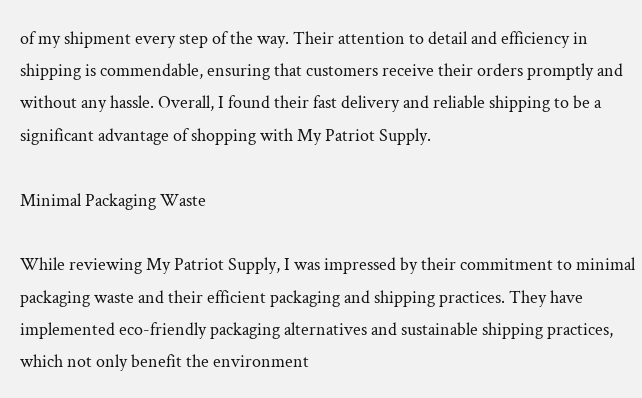of my shipment every step of the way. Their attention to detail and efficiency in shipping is commendable, ensuring that customers receive their orders promptly and without any hassle. Overall, I found their fast delivery and reliable shipping to be a significant advantage of shopping with My Patriot Supply.

Minimal Packaging Waste

While reviewing My Patriot Supply, I was impressed by their commitment to minimal packaging waste and their efficient packaging and shipping practices. They have implemented eco-friendly packaging alternatives and sustainable shipping practices, which not only benefit the environment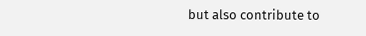but also contribute to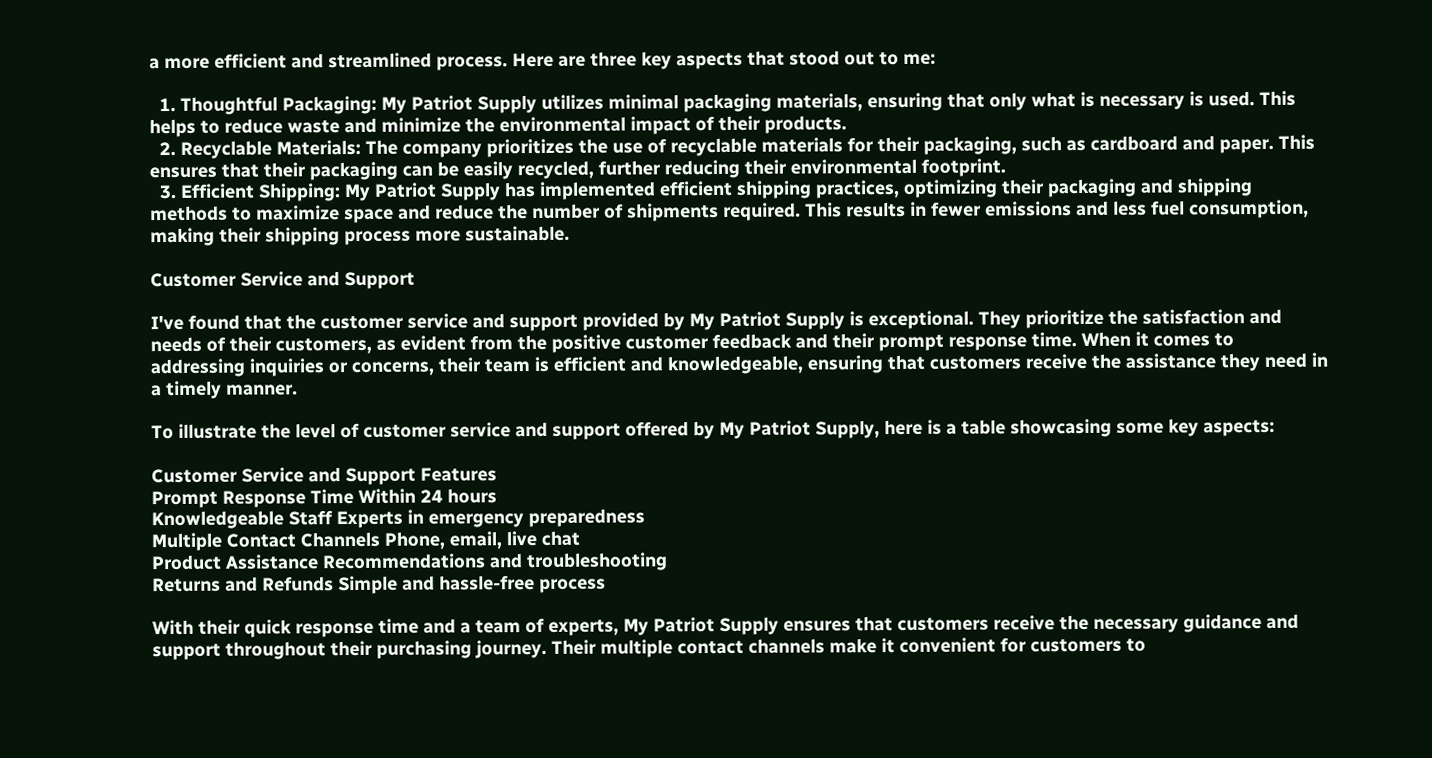a more efficient and streamlined process. Here are three key aspects that stood out to me:

  1. Thoughtful Packaging: My Patriot Supply utilizes minimal packaging materials, ensuring that only what is necessary is used. This helps to reduce waste and minimize the environmental impact of their products.
  2. Recyclable Materials: The company prioritizes the use of recyclable materials for their packaging, such as cardboard and paper. This ensures that their packaging can be easily recycled, further reducing their environmental footprint.
  3. Efficient Shipping: My Patriot Supply has implemented efficient shipping practices, optimizing their packaging and shipping methods to maximize space and reduce the number of shipments required. This results in fewer emissions and less fuel consumption, making their shipping process more sustainable.

Customer Service and Support

I've found that the customer service and support provided by My Patriot Supply is exceptional. They prioritize the satisfaction and needs of their customers, as evident from the positive customer feedback and their prompt response time. When it comes to addressing inquiries or concerns, their team is efficient and knowledgeable, ensuring that customers receive the assistance they need in a timely manner.

To illustrate the level of customer service and support offered by My Patriot Supply, here is a table showcasing some key aspects:

Customer Service and Support Features
Prompt Response Time Within 24 hours
Knowledgeable Staff Experts in emergency preparedness
Multiple Contact Channels Phone, email, live chat
Product Assistance Recommendations and troubleshooting
Returns and Refunds Simple and hassle-free process

With their quick response time and a team of experts, My Patriot Supply ensures that customers receive the necessary guidance and support throughout their purchasing journey. Their multiple contact channels make it convenient for customers to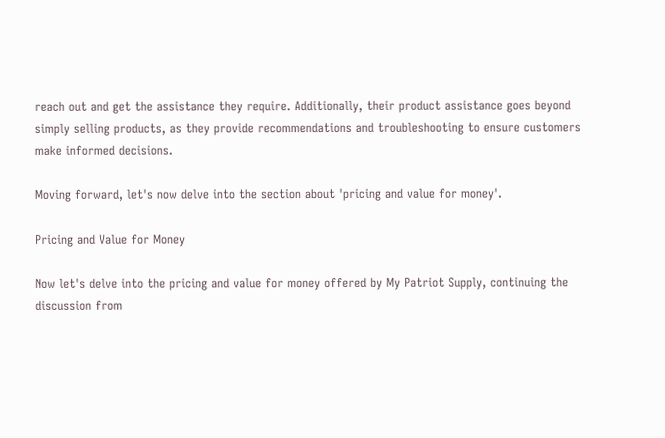reach out and get the assistance they require. Additionally, their product assistance goes beyond simply selling products, as they provide recommendations and troubleshooting to ensure customers make informed decisions.

Moving forward, let's now delve into the section about 'pricing and value for money'.

Pricing and Value for Money

Now let's delve into the pricing and value for money offered by My Patriot Supply, continuing the discussion from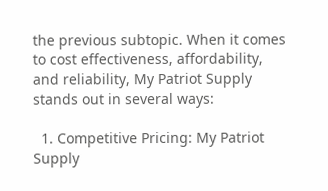the previous subtopic. When it comes to cost effectiveness, affordability, and reliability, My Patriot Supply stands out in several ways:

  1. Competitive Pricing: My Patriot Supply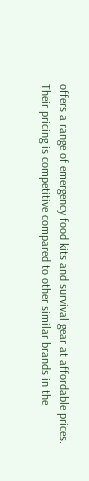offers a range of emergency food kits and survival gear at affordable prices. Their pricing is competitive compared to other similar brands in the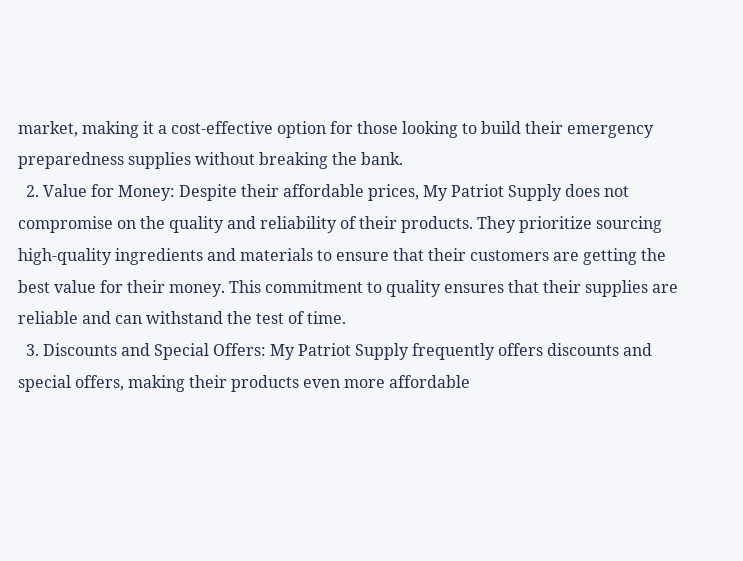market, making it a cost-effective option for those looking to build their emergency preparedness supplies without breaking the bank.
  2. Value for Money: Despite their affordable prices, My Patriot Supply does not compromise on the quality and reliability of their products. They prioritize sourcing high-quality ingredients and materials to ensure that their customers are getting the best value for their money. This commitment to quality ensures that their supplies are reliable and can withstand the test of time.
  3. Discounts and Special Offers: My Patriot Supply frequently offers discounts and special offers, making their products even more affordable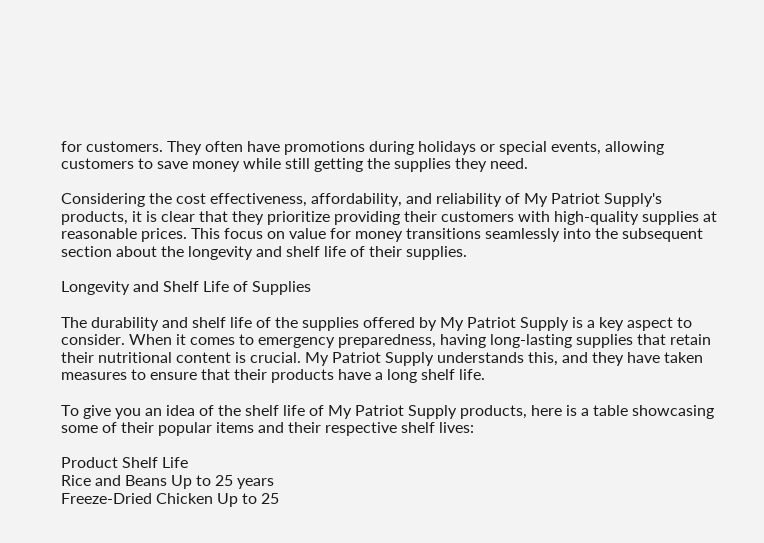for customers. They often have promotions during holidays or special events, allowing customers to save money while still getting the supplies they need.

Considering the cost effectiveness, affordability, and reliability of My Patriot Supply's products, it is clear that they prioritize providing their customers with high-quality supplies at reasonable prices. This focus on value for money transitions seamlessly into the subsequent section about the longevity and shelf life of their supplies.

Longevity and Shelf Life of Supplies

The durability and shelf life of the supplies offered by My Patriot Supply is a key aspect to consider. When it comes to emergency preparedness, having long-lasting supplies that retain their nutritional content is crucial. My Patriot Supply understands this, and they have taken measures to ensure that their products have a long shelf life.

To give you an idea of the shelf life of My Patriot Supply products, here is a table showcasing some of their popular items and their respective shelf lives:

Product Shelf Life
Rice and Beans Up to 25 years
Freeze-Dried Chicken Up to 25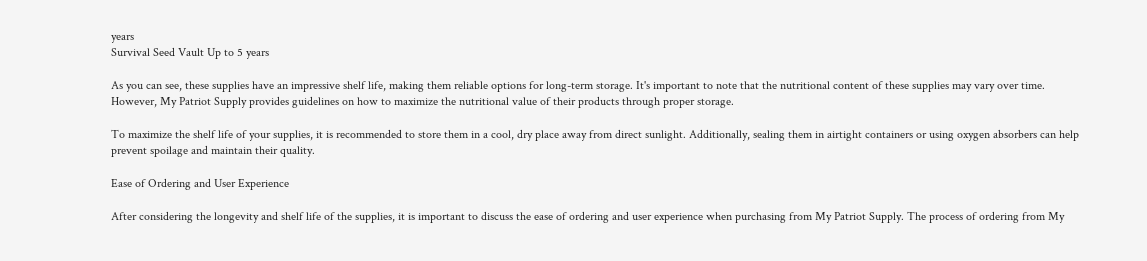years
Survival Seed Vault Up to 5 years

As you can see, these supplies have an impressive shelf life, making them reliable options for long-term storage. It's important to note that the nutritional content of these supplies may vary over time. However, My Patriot Supply provides guidelines on how to maximize the nutritional value of their products through proper storage.

To maximize the shelf life of your supplies, it is recommended to store them in a cool, dry place away from direct sunlight. Additionally, sealing them in airtight containers or using oxygen absorbers can help prevent spoilage and maintain their quality.

Ease of Ordering and User Experience

After considering the longevity and shelf life of the supplies, it is important to discuss the ease of ordering and user experience when purchasing from My Patriot Supply. The process of ordering from My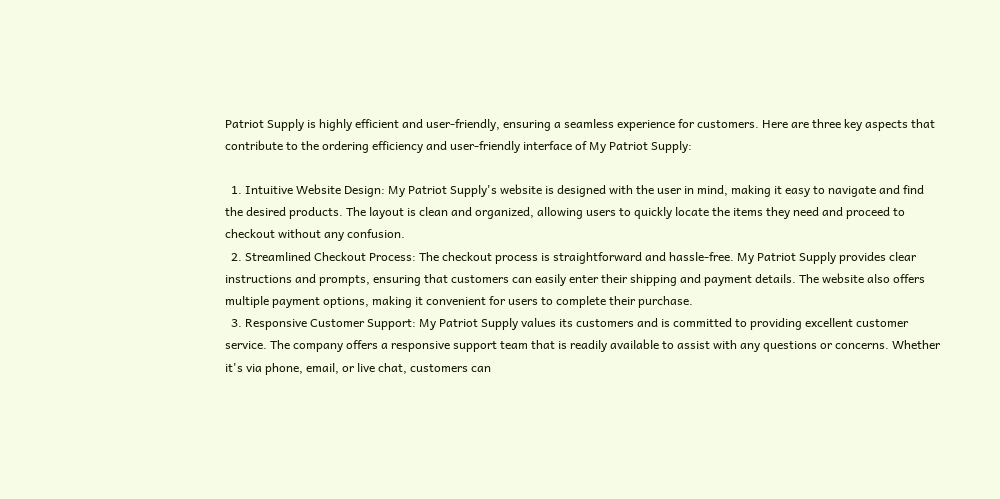Patriot Supply is highly efficient and user-friendly, ensuring a seamless experience for customers. Here are three key aspects that contribute to the ordering efficiency and user-friendly interface of My Patriot Supply:

  1. Intuitive Website Design: My Patriot Supply's website is designed with the user in mind, making it easy to navigate and find the desired products. The layout is clean and organized, allowing users to quickly locate the items they need and proceed to checkout without any confusion.
  2. Streamlined Checkout Process: The checkout process is straightforward and hassle-free. My Patriot Supply provides clear instructions and prompts, ensuring that customers can easily enter their shipping and payment details. The website also offers multiple payment options, making it convenient for users to complete their purchase.
  3. Responsive Customer Support: My Patriot Supply values its customers and is committed to providing excellent customer service. The company offers a responsive support team that is readily available to assist with any questions or concerns. Whether it's via phone, email, or live chat, customers can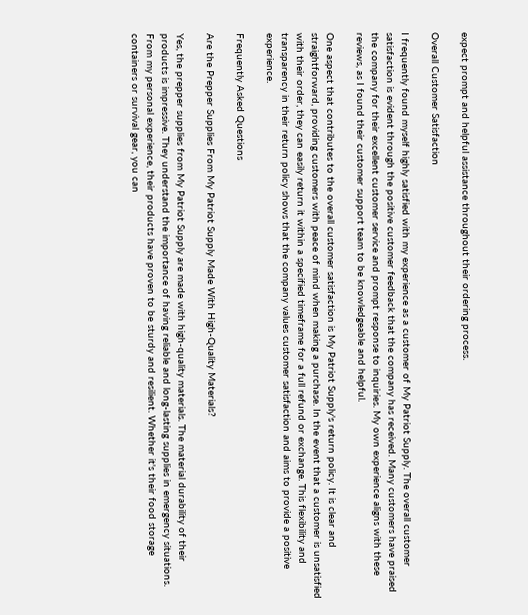expect prompt and helpful assistance throughout their ordering process.

Overall Customer Satisfaction

I frequently found myself highly satisfied with my experience as a customer of My Patriot Supply. The overall customer satisfaction is evident through the positive customer feedback that the company has received. Many customers have praised the company for their excellent customer service and prompt response to inquiries. My own experience aligns with these reviews, as I found their customer support team to be knowledgeable and helpful.

One aspect that contributes to the overall customer satisfaction is My Patriot Supply's return policy. It is clear and straightforward, providing customers with peace of mind when making a purchase. In the event that a customer is unsatisfied with their order, they can easily return it within a specified timeframe for a full refund or exchange. This flexibility and transparency in their return policy shows that the company values customer satisfaction and aims to provide a positive experience.

Frequently Asked Questions

Are the Prepper Supplies From My Patriot Supply Made With High-Quality Materials?

Yes, the prepper supplies from My Patriot Supply are made with high-quality materials. The material durability of their products is impressive. They understand the importance of having reliable and long-lasting supplies in emergency situations. From my personal experience, their products have proven to be sturdy and resilient. Whether it's their food storage containers or survival gear, you can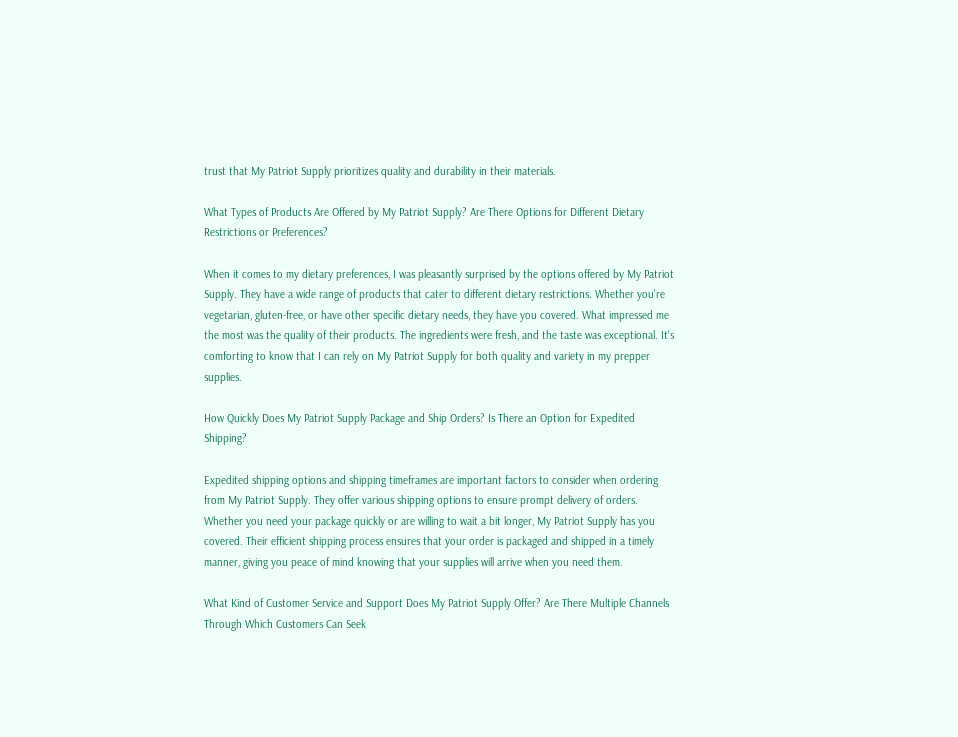trust that My Patriot Supply prioritizes quality and durability in their materials.

What Types of Products Are Offered by My Patriot Supply? Are There Options for Different Dietary Restrictions or Preferences?

When it comes to my dietary preferences, I was pleasantly surprised by the options offered by My Patriot Supply. They have a wide range of products that cater to different dietary restrictions. Whether you're vegetarian, gluten-free, or have other specific dietary needs, they have you covered. What impressed me the most was the quality of their products. The ingredients were fresh, and the taste was exceptional. It's comforting to know that I can rely on My Patriot Supply for both quality and variety in my prepper supplies.

How Quickly Does My Patriot Supply Package and Ship Orders? Is There an Option for Expedited Shipping?

Expedited shipping options and shipping timeframes are important factors to consider when ordering from My Patriot Supply. They offer various shipping options to ensure prompt delivery of orders. Whether you need your package quickly or are willing to wait a bit longer, My Patriot Supply has you covered. Their efficient shipping process ensures that your order is packaged and shipped in a timely manner, giving you peace of mind knowing that your supplies will arrive when you need them.

What Kind of Customer Service and Support Does My Patriot Supply Offer? Are There Multiple Channels Through Which Customers Can Seek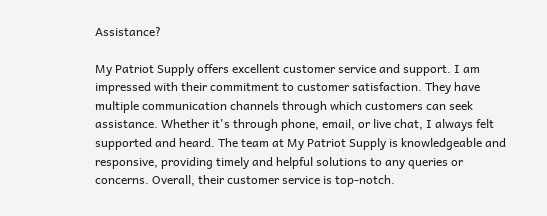Assistance?

My Patriot Supply offers excellent customer service and support. I am impressed with their commitment to customer satisfaction. They have multiple communication channels through which customers can seek assistance. Whether it's through phone, email, or live chat, I always felt supported and heard. The team at My Patriot Supply is knowledgeable and responsive, providing timely and helpful solutions to any queries or concerns. Overall, their customer service is top-notch.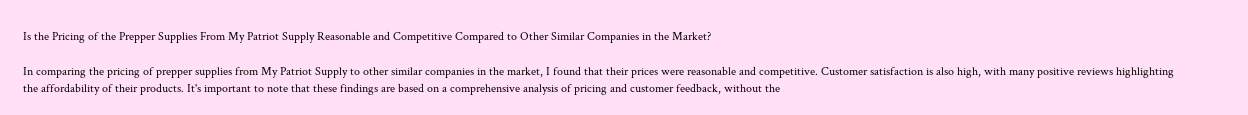Is the Pricing of the Prepper Supplies From My Patriot Supply Reasonable and Competitive Compared to Other Similar Companies in the Market?

In comparing the pricing of prepper supplies from My Patriot Supply to other similar companies in the market, I found that their prices were reasonable and competitive. Customer satisfaction is also high, with many positive reviews highlighting the affordability of their products. It's important to note that these findings are based on a comprehensive analysis of pricing and customer feedback, without the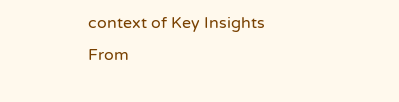context of Key Insights From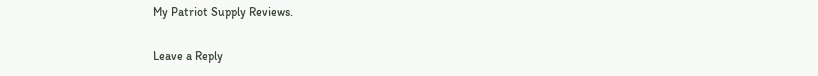My Patriot Supply Reviews.

Leave a Reply